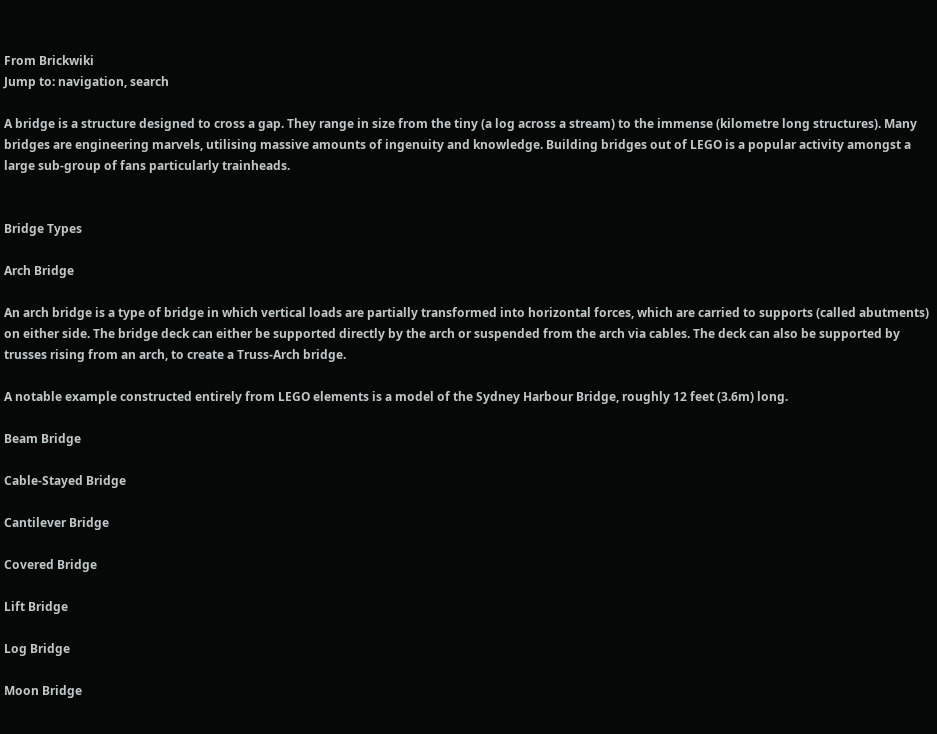From Brickwiki
Jump to: navigation, search

A bridge is a structure designed to cross a gap. They range in size from the tiny (a log across a stream) to the immense (kilometre long structures). Many bridges are engineering marvels, utilising massive amounts of ingenuity and knowledge. Building bridges out of LEGO is a popular activity amongst a large sub-group of fans particularly trainheads.


Bridge Types

Arch Bridge

An arch bridge is a type of bridge in which vertical loads are partially transformed into horizontal forces, which are carried to supports (called abutments) on either side. The bridge deck can either be supported directly by the arch or suspended from the arch via cables. The deck can also be supported by trusses rising from an arch, to create a Truss-Arch bridge.

A notable example constructed entirely from LEGO elements is a model of the Sydney Harbour Bridge, roughly 12 feet (3.6m) long.

Beam Bridge

Cable-Stayed Bridge

Cantilever Bridge

Covered Bridge

Lift Bridge

Log Bridge

Moon Bridge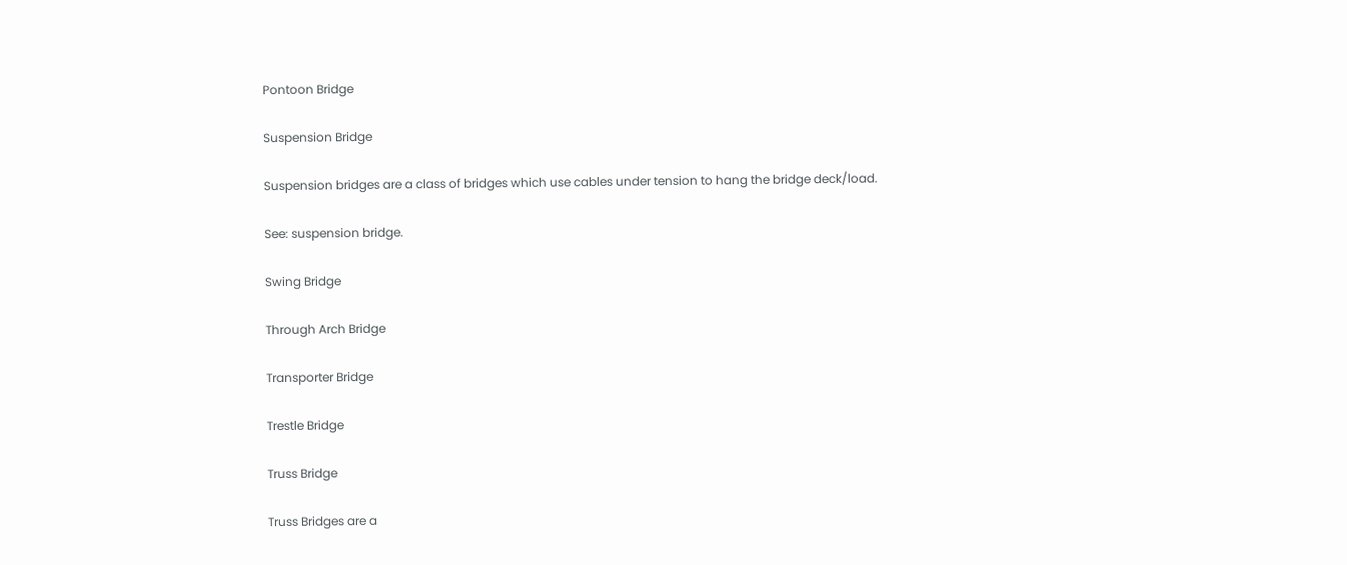Pontoon Bridge

Suspension Bridge

Suspension bridges are a class of bridges which use cables under tension to hang the bridge deck/load.

See: suspension bridge.

Swing Bridge

Through Arch Bridge

Transporter Bridge

Trestle Bridge

Truss Bridge

Truss Bridges are a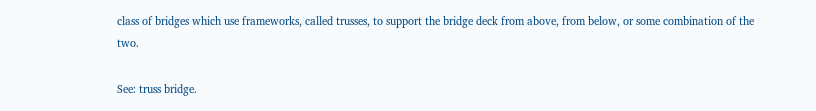class of bridges which use frameworks, called trusses, to support the bridge deck from above, from below, or some combination of the two.

See: truss bridge.